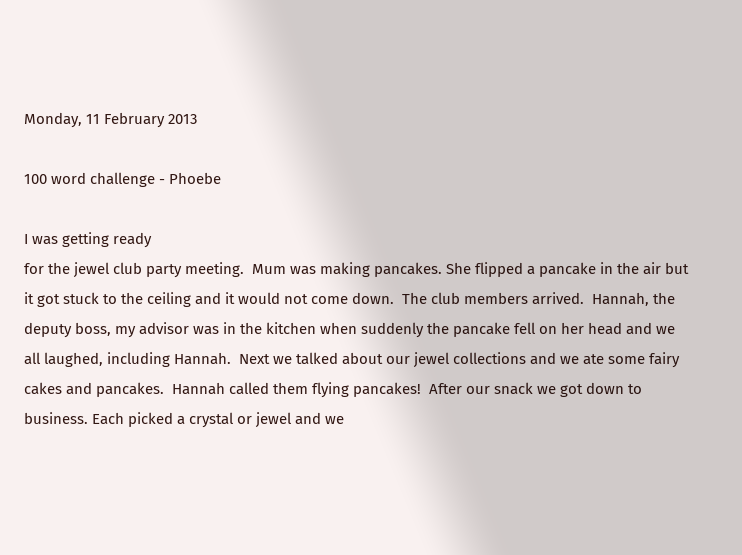Monday, 11 February 2013

100 word challenge - Phoebe

I was getting ready
for the jewel club party meeting.  Mum was making pancakes. She flipped a pancake in the air but it got stuck to the ceiling and it would not come down.  The club members arrived.  Hannah, the deputy boss, my advisor was in the kitchen when suddenly the pancake fell on her head and we all laughed, including Hannah.  Next we talked about our jewel collections and we ate some fairy cakes and pancakes.  Hannah called them flying pancakes!  After our snack we got down to business. Each picked a crystal or jewel and we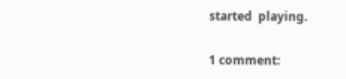started  playing.

1 comment: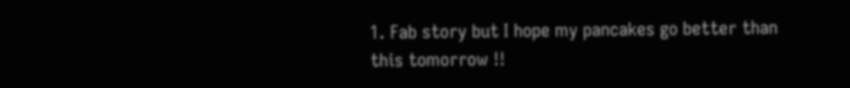1. Fab story but I hope my pancakes go better than this tomorrow !!